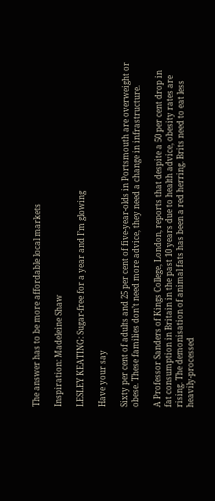The answer has to be more affordable local markets

Inspiration: Madeleine Shaw

LESLEY KEATING: Sugar-free for a year and I’m glowing

Have your say

Sixty per cent of adults and 25 per cent of five-year-olds in Portsmouth are overweight or obese. These families don’t need more advice, they need a change in infrastructure.

A Professor Sanders of Kings College, London, reports that despite a 50 per cent drop in fat consumption in Britain in the past 10 years due to health advice, obesity rates are rising. The demonisation of animal fats has been a red herring. Brits need to eat less heavily-processed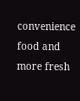convenience food and more fresh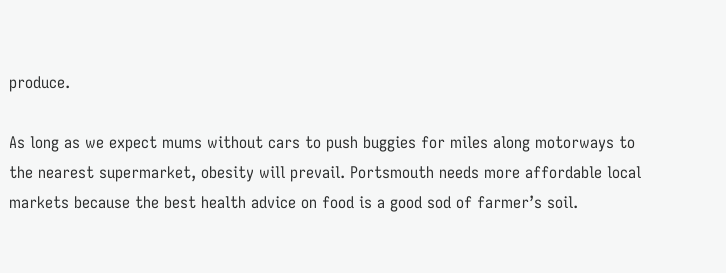produce.

As long as we expect mums without cars to push buggies for miles along motorways to the nearest supermarket, obesity will prevail. Portsmouth needs more affordable local markets because the best health advice on food is a good sod of farmer’s soil.